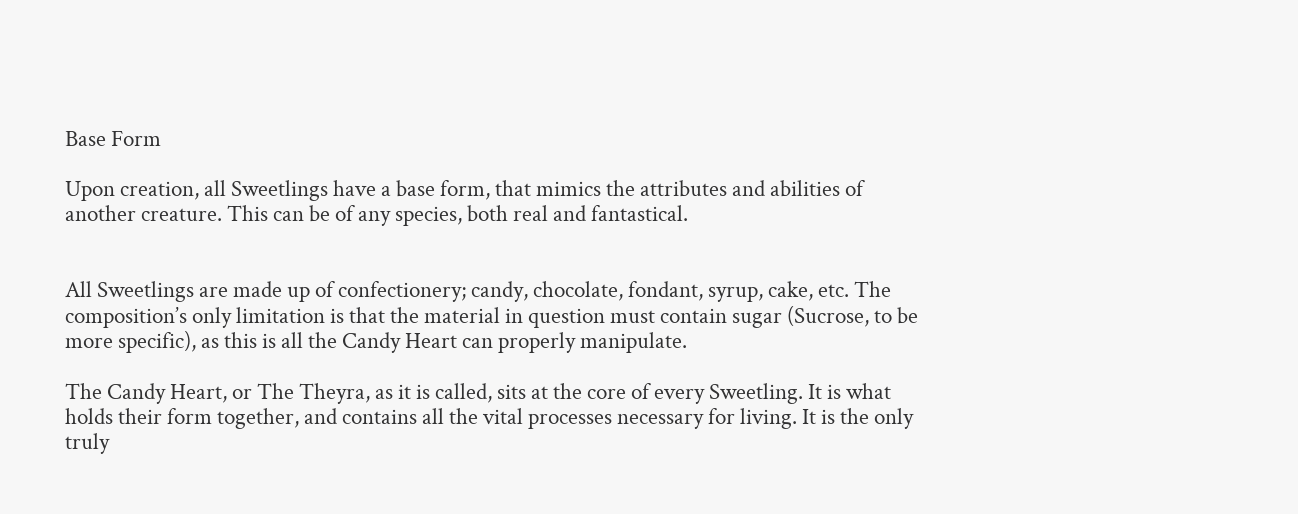Base Form

Upon creation, all Sweetlings have a base form, that mimics the attributes and abilities of another creature. This can be of any species, both real and fantastical.


All Sweetlings are made up of confectionery; candy, chocolate, fondant, syrup, cake, etc. The composition’s only limitation is that the material in question must contain sugar (Sucrose, to be more specific), as this is all the Candy Heart can properly manipulate.

The Candy Heart, or The Theyra, as it is called, sits at the core of every Sweetling. It is what holds their form together, and contains all the vital processes necessary for living. It is the only truly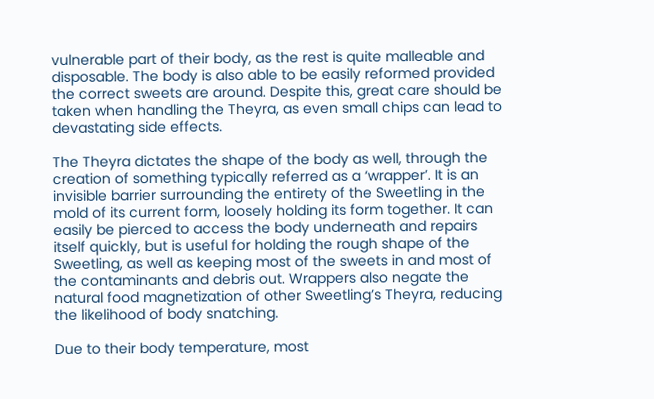vulnerable part of their body, as the rest is quite malleable and disposable. The body is also able to be easily reformed provided the correct sweets are around. Despite this, great care should be taken when handling the Theyra, as even small chips can lead to devastating side effects.

The Theyra dictates the shape of the body as well, through the creation of something typically referred as a ‘wrapper’. It is an invisible barrier surrounding the entirety of the Sweetling in the mold of its current form, loosely holding its form together. It can easily be pierced to access the body underneath and repairs itself quickly, but is useful for holding the rough shape of the Sweetling, as well as keeping most of the sweets in and most of the contaminants and debris out. Wrappers also negate the natural food magnetization of other Sweetling’s Theyra, reducing the likelihood of body snatching.

Due to their body temperature, most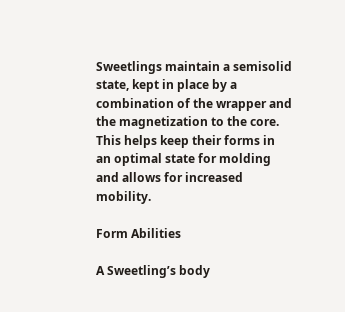Sweetlings maintain a semisolid state, kept in place by a combination of the wrapper and the magnetization to the core. This helps keep their forms in an optimal state for molding and allows for increased mobility.

Form Abilities

A Sweetling’s body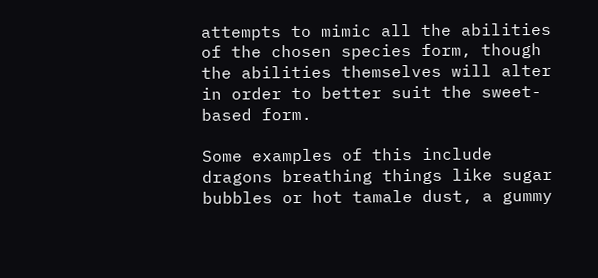attempts to mimic all the abilities of the chosen species form, though the abilities themselves will alter in order to better suit the sweet-based form.

Some examples of this include dragons breathing things like sugar bubbles or hot tamale dust, a gummy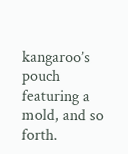kangaroo’s pouch featuring a mold, and so forth.